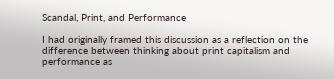Scandal, Print, and Performance

I had originally framed this discussion as a reflection on the difference between thinking about print capitalism and performance as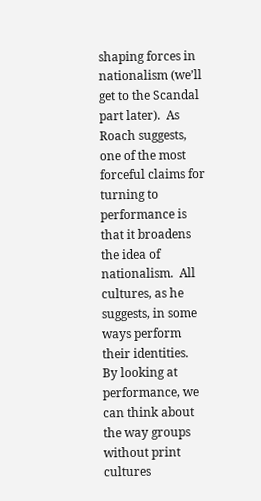shaping forces in nationalism (we’ll get to the Scandal part later).  As Roach suggests, one of the most forceful claims for turning to performance is that it broadens the idea of nationalism.  All cultures, as he suggests, in some ways perform their identities.  By looking at performance, we can think about the way groups without print cultures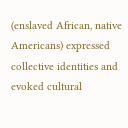(enslaved African, native Americans) expressed collective identities and evoked cultural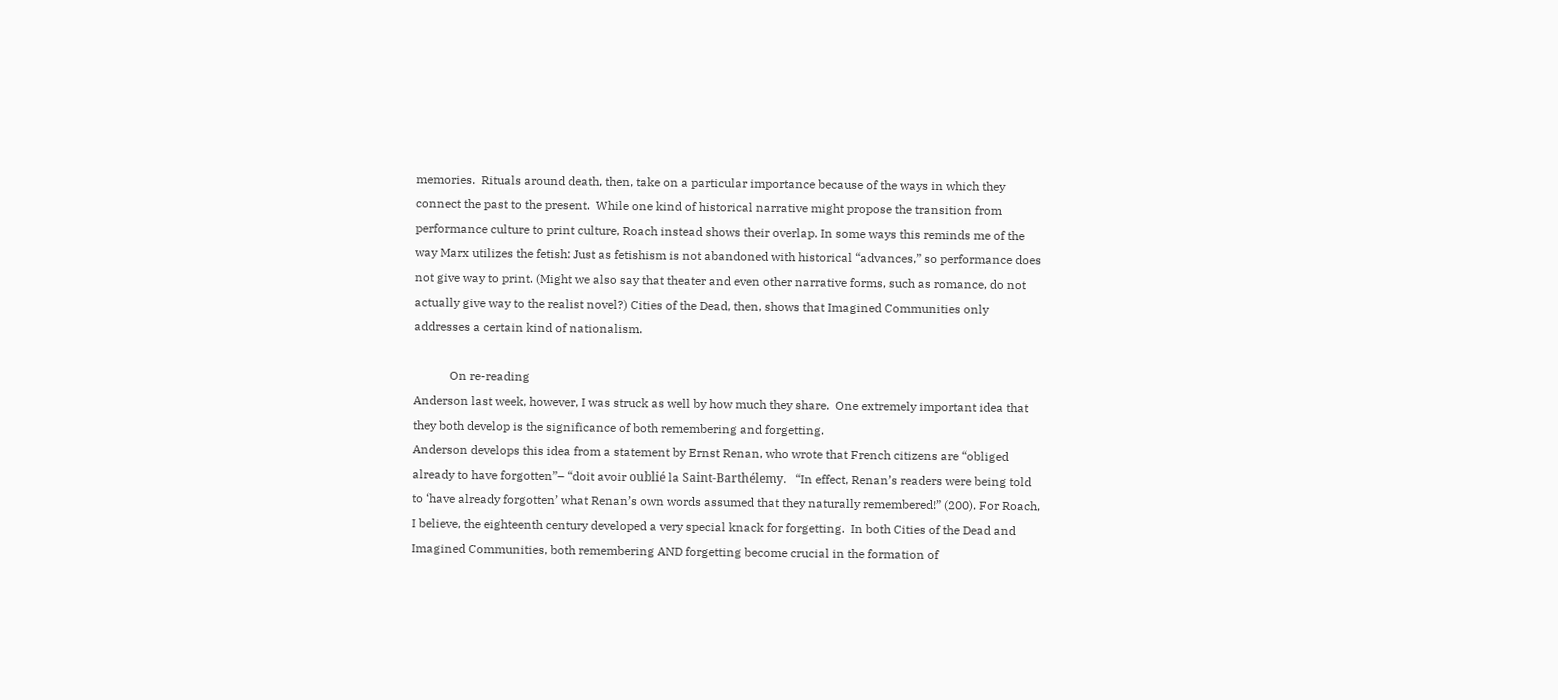memories.  Rituals around death, then, take on a particular importance because of the ways in which they connect the past to the present.  While one kind of historical narrative might propose the transition from performance culture to print culture, Roach instead shows their overlap. In some ways this reminds me of the way Marx utilizes the fetish: Just as fetishism is not abandoned with historical “advances,” so performance does not give way to print. (Might we also say that theater and even other narrative forms, such as romance, do not actually give way to the realist novel?) Cities of the Dead, then, shows that Imagined Communities only addresses a certain kind of nationalism.

            On re-reading
Anderson last week, however, I was struck as well by how much they share.  One extremely important idea that they both develop is the significance of both remembering and forgetting.
Anderson develops this idea from a statement by Ernst Renan, who wrote that French citizens are “obliged already to have forgotten”– “doit avoir oublié la Saint-Barthélemy.   “In effect, Renan’s readers were being told to ‘have already forgotten’ what Renan’s own words assumed that they naturally remembered!” (200). For Roach, I believe, the eighteenth century developed a very special knack for forgetting.  In both Cities of the Dead and Imagined Communities, both remembering AND forgetting become crucial in the formation of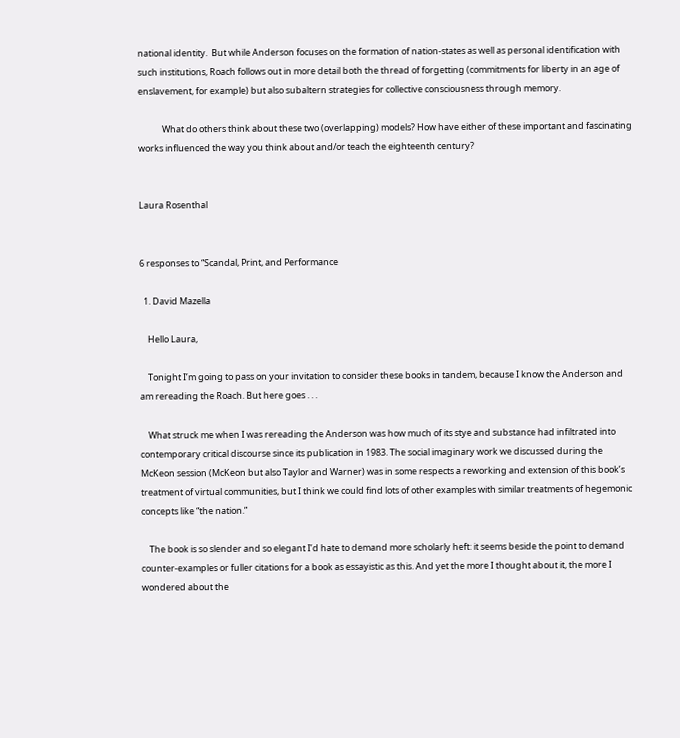national identity.  But while Anderson focuses on the formation of nation-states as well as personal identification with such institutions, Roach follows out in more detail both the thread of forgetting (commitments for liberty in an age of enslavement, for example) but also subaltern strategies for collective consciousness through memory.

            What do others think about these two (overlapping) models? How have either of these important and fascinating works influenced the way you think about and/or teach the eighteenth century?


Laura Rosenthal


6 responses to “Scandal, Print, and Performance

  1. David Mazella

    Hello Laura,

    Tonight I’m going to pass on your invitation to consider these books in tandem, because I know the Anderson and am rereading the Roach. But here goes . . .

    What struck me when I was rereading the Anderson was how much of its stye and substance had infiltrated into contemporary critical discourse since its publication in 1983. The social imaginary work we discussed during the McKeon session (McKeon but also Taylor and Warner) was in some respects a reworking and extension of this book’s treatment of virtual communities, but I think we could find lots of other examples with similar treatments of hegemonic concepts like “the nation.”

    The book is so slender and so elegant I’d hate to demand more scholarly heft: it seems beside the point to demand counter-examples or fuller citations for a book as essayistic as this. And yet the more I thought about it, the more I wondered about the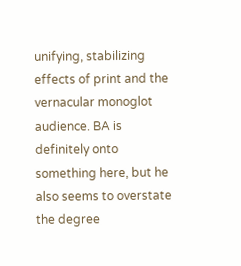unifying, stabilizing effects of print and the vernacular monoglot audience. BA is definitely onto something here, but he also seems to overstate the degree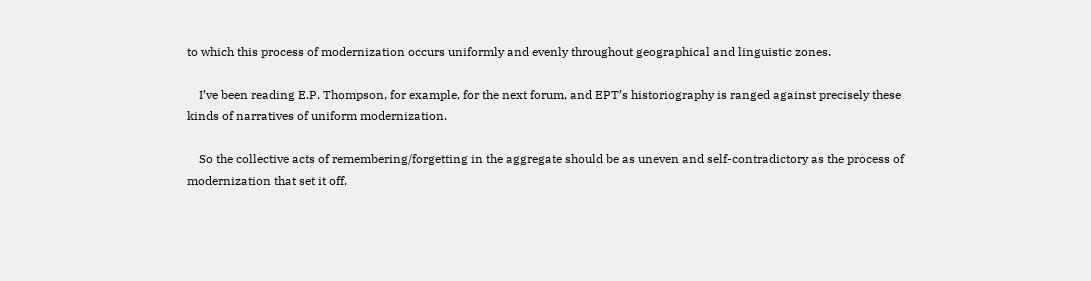to which this process of modernization occurs uniformly and evenly throughout geographical and linguistic zones.

    I’ve been reading E.P. Thompson, for example, for the next forum, and EPT’s historiography is ranged against precisely these kinds of narratives of uniform modernization.

    So the collective acts of remembering/forgetting in the aggregate should be as uneven and self-contradictory as the process of modernization that set it off.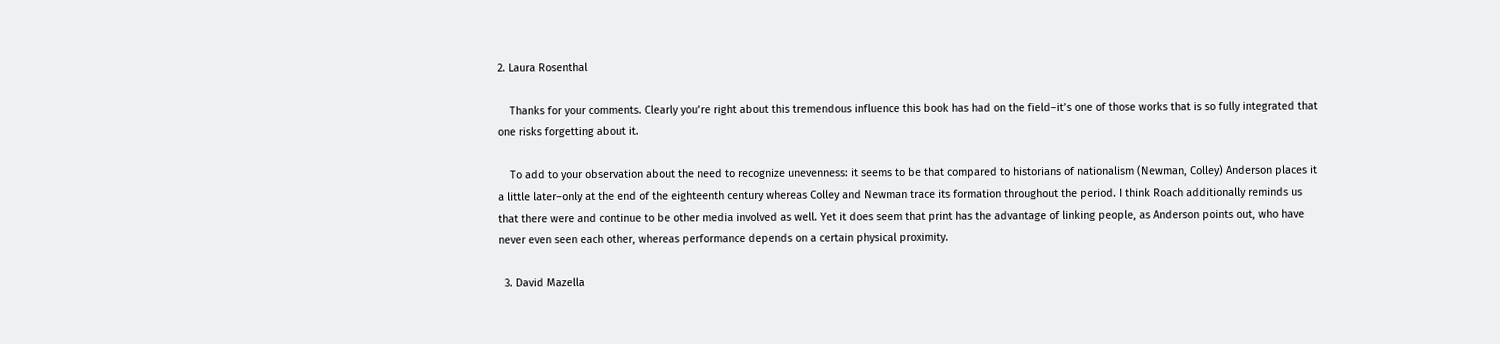2. Laura Rosenthal

    Thanks for your comments. Clearly you’re right about this tremendous influence this book has had on the field–it’s one of those works that is so fully integrated that one risks forgetting about it.

    To add to your observation about the need to recognize unevenness: it seems to be that compared to historians of nationalism (Newman, Colley) Anderson places it a little later–only at the end of the eighteenth century whereas Colley and Newman trace its formation throughout the period. I think Roach additionally reminds us that there were and continue to be other media involved as well. Yet it does seem that print has the advantage of linking people, as Anderson points out, who have never even seen each other, whereas performance depends on a certain physical proximity.

  3. David Mazella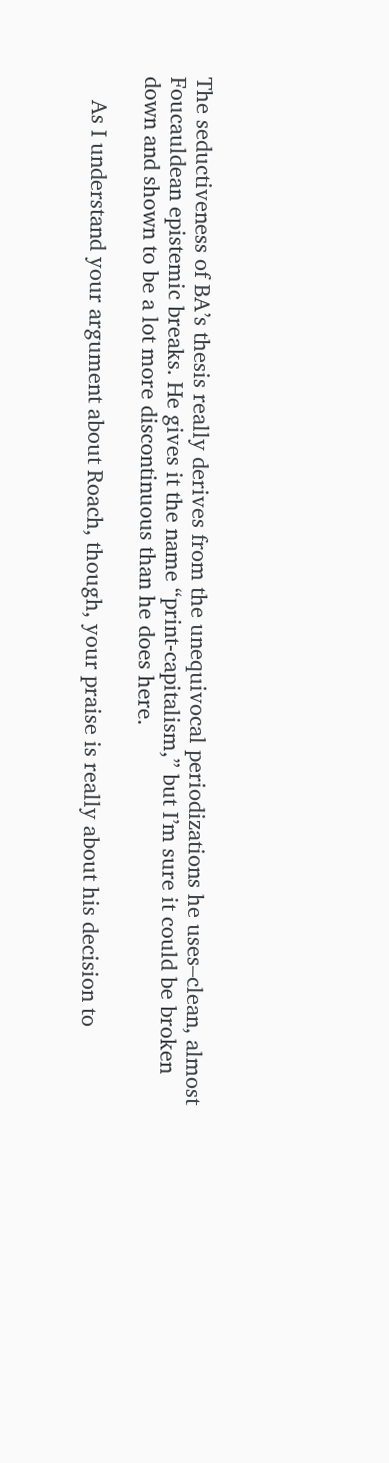The seductiveness of BA’s thesis really derives from the unequivocal periodizations he uses–clean, almost Foucauldean epistemic breaks. He gives it the name “print-capitalism,” but I’m sure it could be broken down and shown to be a lot more discontinuous than he does here.

    As I understand your argument about Roach, though, your praise is really about his decision to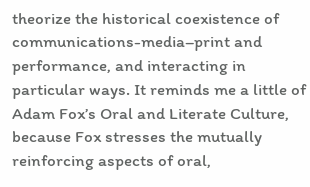theorize the historical coexistence of communications-media–print and performance, and interacting in particular ways. It reminds me a little of Adam Fox’s Oral and Literate Culture, because Fox stresses the mutually reinforcing aspects of oral,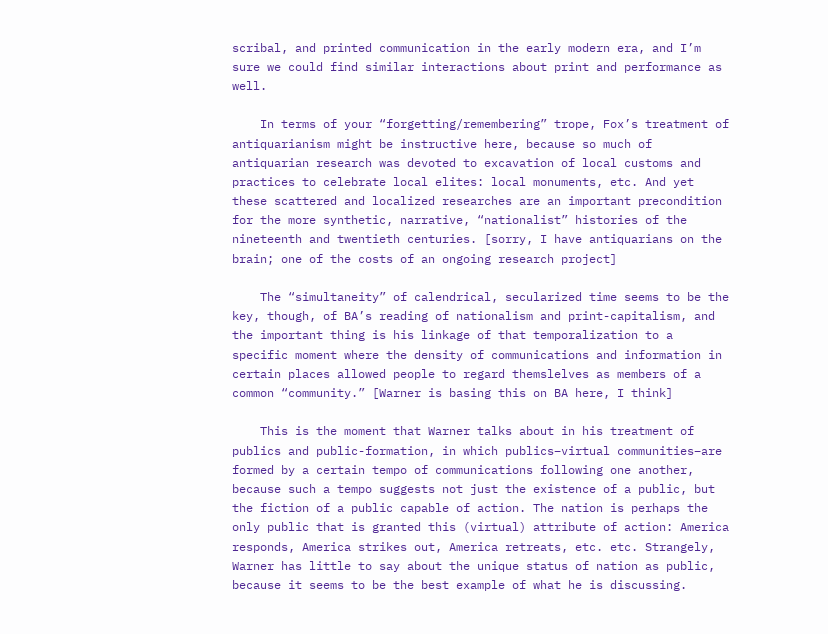scribal, and printed communication in the early modern era, and I’m sure we could find similar interactions about print and performance as well.

    In terms of your “forgetting/remembering” trope, Fox’s treatment of antiquarianism might be instructive here, because so much of antiquarian research was devoted to excavation of local customs and practices to celebrate local elites: local monuments, etc. And yet these scattered and localized researches are an important precondition for the more synthetic, narrative, “nationalist” histories of the nineteenth and twentieth centuries. [sorry, I have antiquarians on the brain; one of the costs of an ongoing research project]

    The “simultaneity” of calendrical, secularized time seems to be the key, though, of BA’s reading of nationalism and print-capitalism, and the important thing is his linkage of that temporalization to a specific moment where the density of communications and information in certain places allowed people to regard themslelves as members of a common “community.” [Warner is basing this on BA here, I think]

    This is the moment that Warner talks about in his treatment of publics and public-formation, in which publics–virtual communities–are formed by a certain tempo of communications following one another, because such a tempo suggests not just the existence of a public, but the fiction of a public capable of action. The nation is perhaps the only public that is granted this (virtual) attribute of action: America responds, America strikes out, America retreats, etc. etc. Strangely, Warner has little to say about the unique status of nation as public, because it seems to be the best example of what he is discussing.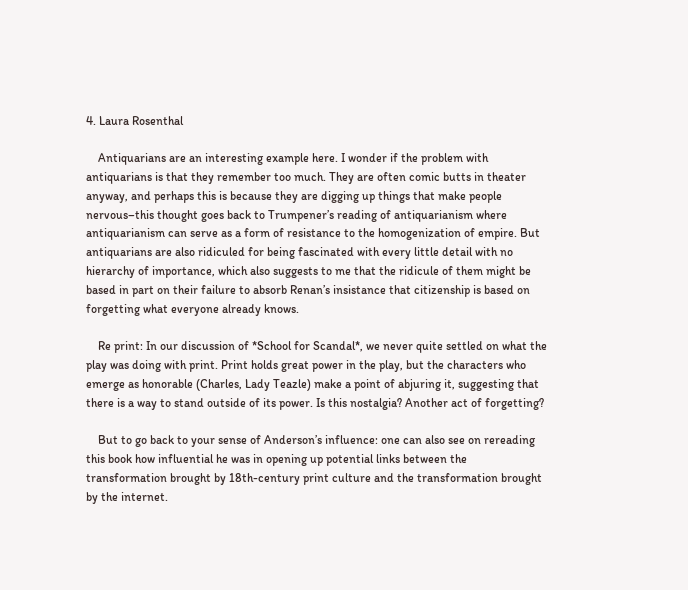4. Laura Rosenthal

    Antiquarians are an interesting example here. I wonder if the problem with antiquarians is that they remember too much. They are often comic butts in theater anyway, and perhaps this is because they are digging up things that make people nervous–this thought goes back to Trumpener’s reading of antiquarianism where antiquarianism can serve as a form of resistance to the homogenization of empire. But antiquarians are also ridiculed for being fascinated with every little detail with no hierarchy of importance, which also suggests to me that the ridicule of them might be based in part on their failure to absorb Renan’s insistance that citizenship is based on forgetting what everyone already knows.

    Re print: In our discussion of *School for Scandal*, we never quite settled on what the play was doing with print. Print holds great power in the play, but the characters who emerge as honorable (Charles, Lady Teazle) make a point of abjuring it, suggesting that there is a way to stand outside of its power. Is this nostalgia? Another act of forgetting?

    But to go back to your sense of Anderson’s influence: one can also see on rereading this book how influential he was in opening up potential links between the transformation brought by 18th-century print culture and the transformation brought by the internet.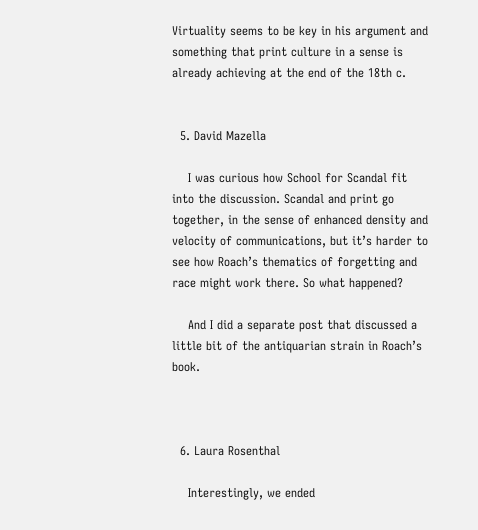Virtuality seems to be key in his argument and something that print culture in a sense is already achieving at the end of the 18th c.


  5. David Mazella

    I was curious how School for Scandal fit into the discussion. Scandal and print go together, in the sense of enhanced density and velocity of communications, but it’s harder to see how Roach’s thematics of forgetting and race might work there. So what happened?

    And I did a separate post that discussed a little bit of the antiquarian strain in Roach’s book.



  6. Laura Rosenthal

    Interestingly, we ended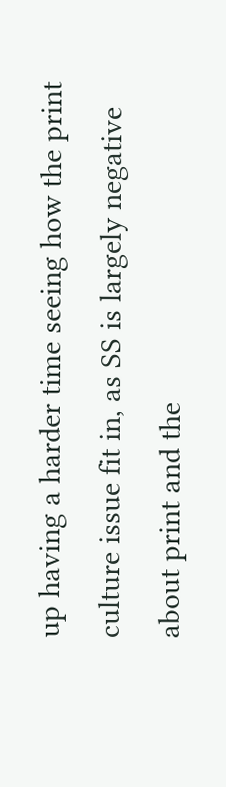up having a harder time seeing how the print culture issue fit in, as SS is largely negative about print and the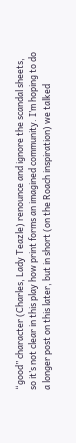“good” character (Charles, Lady Teazle) renounce and ignore the scandal sheets, so it’s not clear in this play how print forms an imagined community. I’m hoping to do a longer post on this later, but in short (on the Roach inspiration) we talked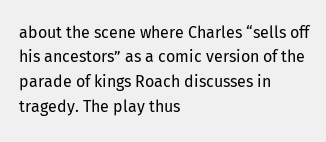about the scene where Charles “sells off his ancestors” as a comic version of the parade of kings Roach discusses in tragedy. The play thus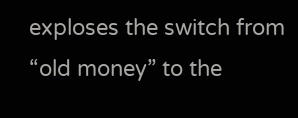exploses the switch from “old money” to the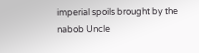imperial spoils brought by the nabob Uncle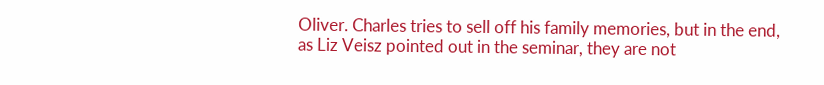Oliver. Charles tries to sell off his family memories, but in the end, as Liz Veisz pointed out in the seminar, they are not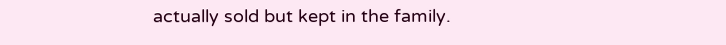actually sold but kept in the family.